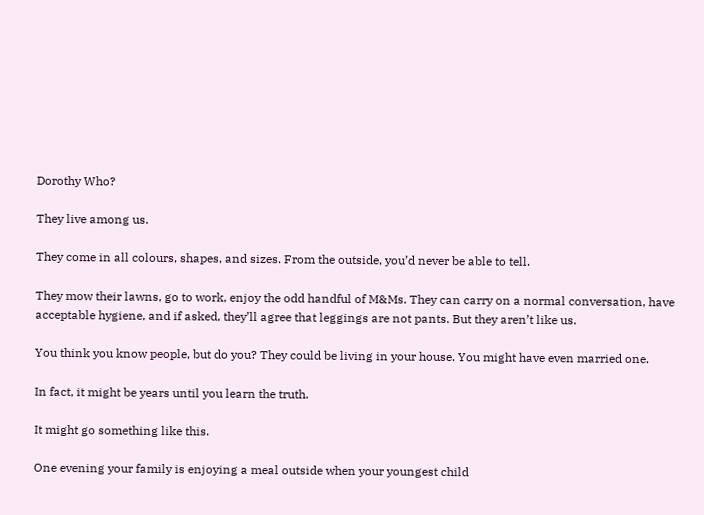Dorothy Who?

They live among us.

They come in all colours, shapes, and sizes. From the outside, you’d never be able to tell.

They mow their lawns, go to work, enjoy the odd handful of M&Ms. They can carry on a normal conversation, have acceptable hygiene, and if asked, they’ll agree that leggings are not pants. But they aren’t like us.

You think you know people, but do you? They could be living in your house. You might have even married one.

In fact, it might be years until you learn the truth.

It might go something like this.

One evening your family is enjoying a meal outside when your youngest child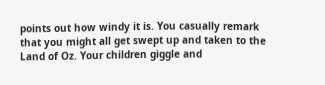points out how windy it is. You casually remark that you might all get swept up and taken to the Land of Oz. Your children giggle and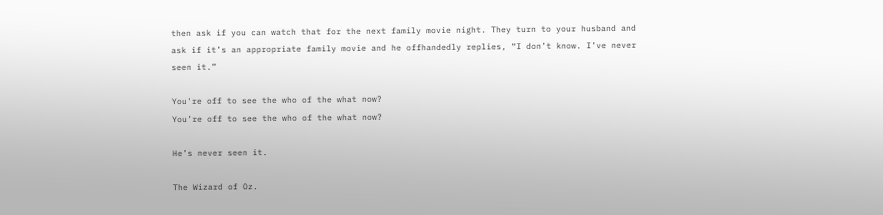then ask if you can watch that for the next family movie night. They turn to your husband and ask if it’s an appropriate family movie and he offhandedly replies, “I don’t know. I’ve never seen it.”

You're off to see the who of the what now?
You’re off to see the who of the what now?

He’s never seen it.

The Wizard of Oz.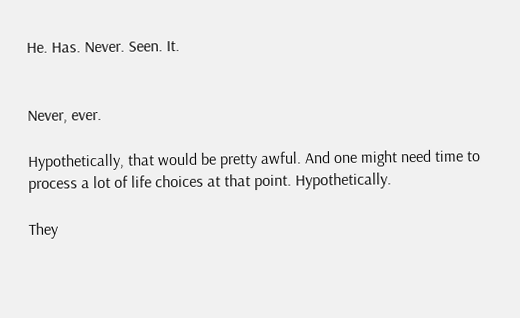He. Has. Never. Seen. It.


Never, ever.

Hypothetically, that would be pretty awful. And one might need time to process a lot of life choices at that point. Hypothetically.

They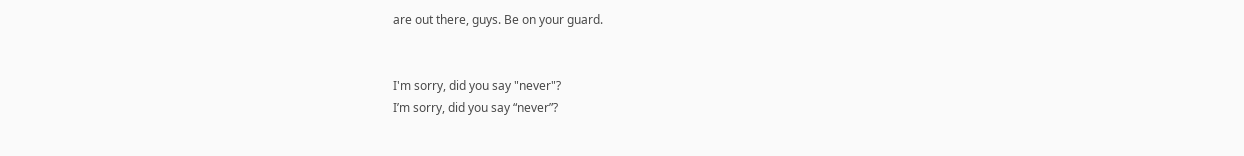are out there, guys. Be on your guard.


I'm sorry, did you say "never"?
I’m sorry, did you say “never”?